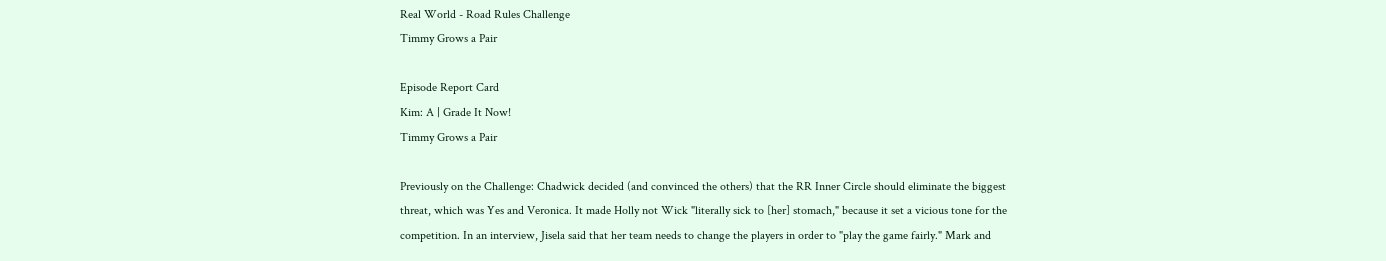Real World - Road Rules Challenge
Timmy Grows a Pair

Episode Report Card
Kim: A | Grade It Now!
Timmy Grows a Pair

Previously on the Challenge: Chadwick decided (and convinced the others) that the RR Inner Circle should eliminate the biggest threat, which was Yes and Veronica. It made Holly not Wick "literally sick to [her] stomach," because it set a vicious tone for the competition. In an interview, Jisela said that her team needs to change the players in order to "play the game fairly." Mark and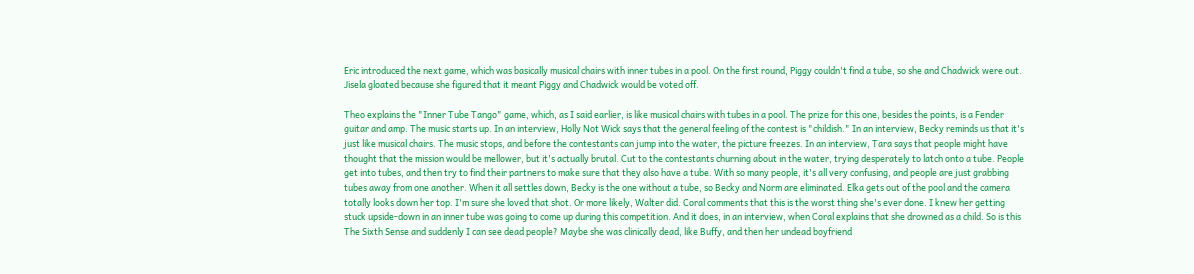Eric introduced the next game, which was basically musical chairs with inner tubes in a pool. On the first round, Piggy couldn't find a tube, so she and Chadwick were out. Jisela gloated because she figured that it meant Piggy and Chadwick would be voted off.

Theo explains the "Inner Tube Tango" game, which, as I said earlier, is like musical chairs with tubes in a pool. The prize for this one, besides the points, is a Fender guitar and amp. The music starts up. In an interview, Holly Not Wick says that the general feeling of the contest is "childish." In an interview, Becky reminds us that it's just like musical chairs. The music stops, and before the contestants can jump into the water, the picture freezes. In an interview, Tara says that people might have thought that the mission would be mellower, but it's actually brutal. Cut to the contestants churning about in the water, trying desperately to latch onto a tube. People get into tubes, and then try to find their partners to make sure that they also have a tube. With so many people, it's all very confusing, and people are just grabbing tubes away from one another. When it all settles down, Becky is the one without a tube, so Becky and Norm are eliminated. Elka gets out of the pool and the camera totally looks down her top. I'm sure she loved that shot. Or more likely, Walter did. Coral comments that this is the worst thing she's ever done. I knew her getting stuck upside-down in an inner tube was going to come up during this competition. And it does, in an interview, when Coral explains that she drowned as a child. So is this The Sixth Sense and suddenly I can see dead people? Maybe she was clinically dead, like Buffy, and then her undead boyfriend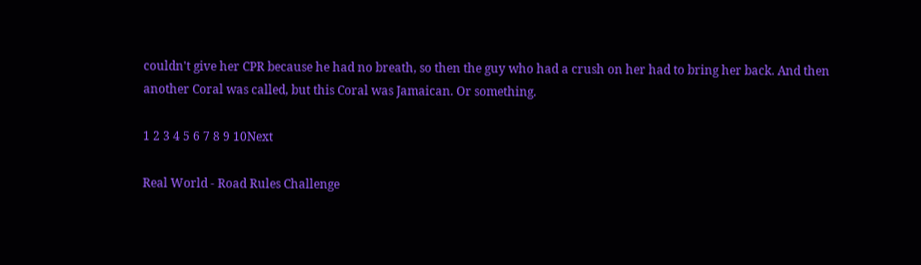couldn't give her CPR because he had no breath, so then the guy who had a crush on her had to bring her back. And then another Coral was called, but this Coral was Jamaican. Or something.

1 2 3 4 5 6 7 8 9 10Next

Real World - Road Rules Challenge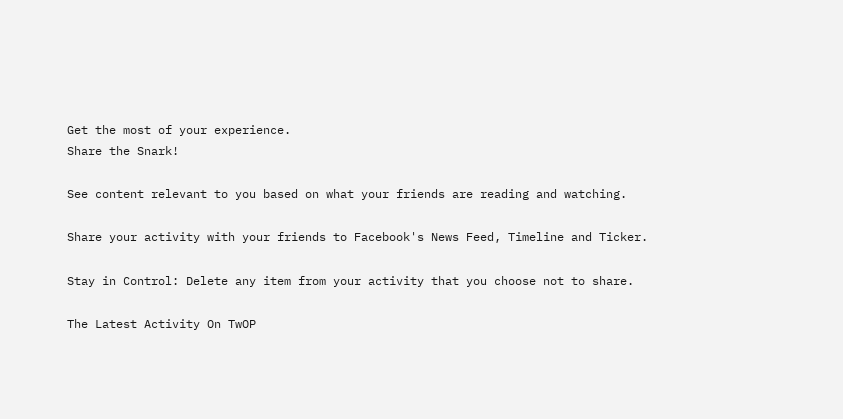Get the most of your experience.
Share the Snark!

See content relevant to you based on what your friends are reading and watching.

Share your activity with your friends to Facebook's News Feed, Timeline and Ticker.

Stay in Control: Delete any item from your activity that you choose not to share.

The Latest Activity On TwOP